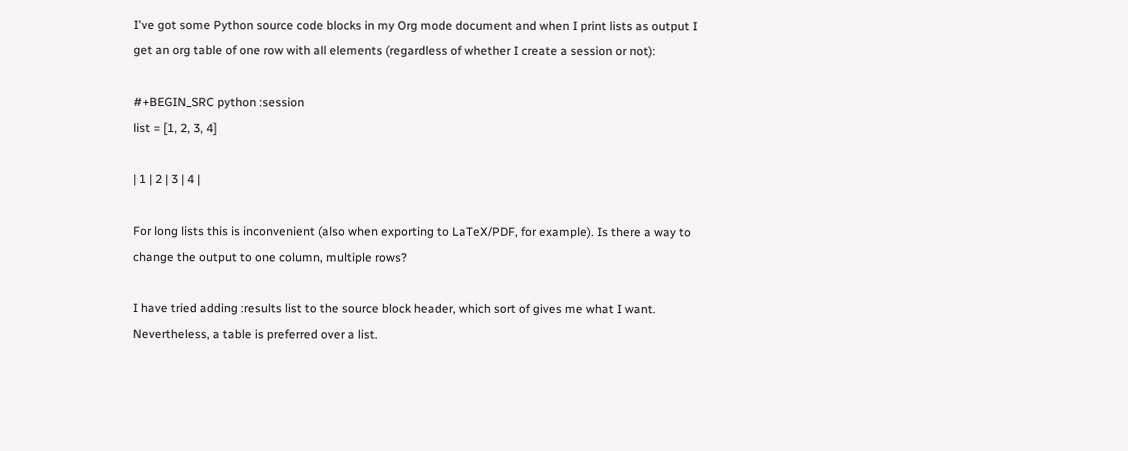I've got some Python source code blocks in my Org mode document and when I print lists as output I get an org table of one row with all elements (regardless of whether I create a session or not):

#+BEGIN_SRC python :session
list = [1, 2, 3, 4]

| 1 | 2 | 3 | 4 |

For long lists this is inconvenient (also when exporting to LaTeX/PDF, for example). Is there a way to change the output to one column, multiple rows?

I have tried adding :results list to the source block header, which sort of gives me what I want. Nevertheless, a table is preferred over a list.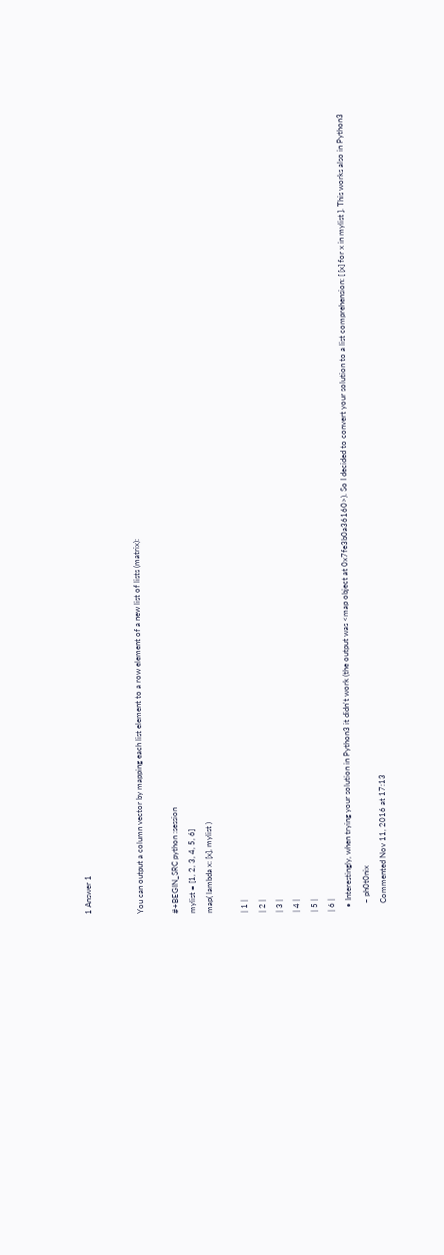1 Answer 1


You can output a column vector by mapping each list element to a row element of a new list of lists (matrix):

#+BEGIN_SRC python :session
mylist = [1, 2, 3, 4, 5, 6]
map( lambda x: [x], mylist )

| 1 |
| 2 |
| 3 |
| 4 |
| 5 |
| 6 |
  • Interestingly, when trying your solution in Python3 it didn't work (the output was <map object at 0x7fe3b0a36160>). So I decided to convert your solution to a list comprehension: [ [x] for x in mylist ]. This works also in Python3
    – ph0t0nix
    Commented Nov 11, 2016 at 17:13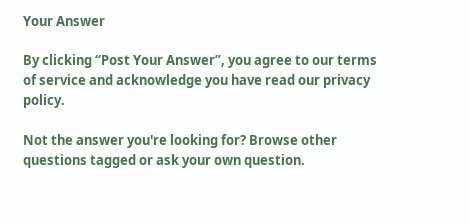Your Answer

By clicking “Post Your Answer”, you agree to our terms of service and acknowledge you have read our privacy policy.

Not the answer you're looking for? Browse other questions tagged or ask your own question.